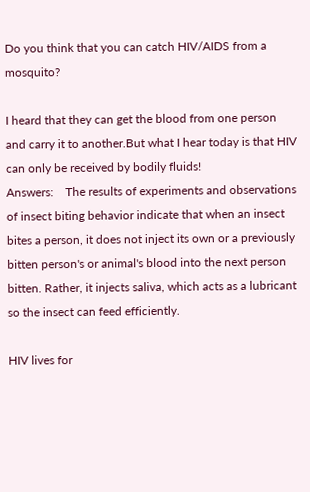Do you think that you can catch HIV/AIDS from a mosquito?

I heard that they can get the blood from one person and carry it to another.But what I hear today is that HIV can only be received by bodily fluids!
Answers:    The results of experiments and observations of insect biting behavior indicate that when an insect bites a person, it does not inject its own or a previously bitten person's or animal's blood into the next person bitten. Rather, it injects saliva, which acts as a lubricant so the insect can feed efficiently.

HIV lives for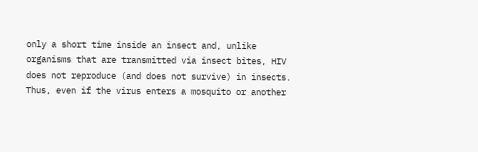only a short time inside an insect and, unlike organisms that are transmitted via insect bites, HIV does not reproduce (and does not survive) in insects. Thus, even if the virus enters a mosquito or another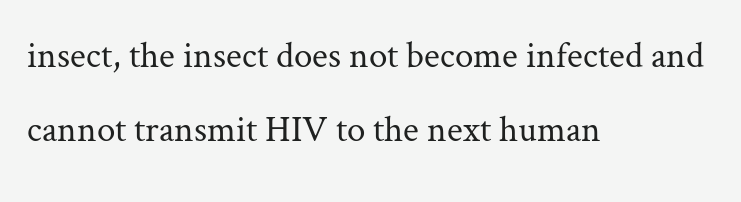insect, the insect does not become infected and cannot transmit HIV to the next human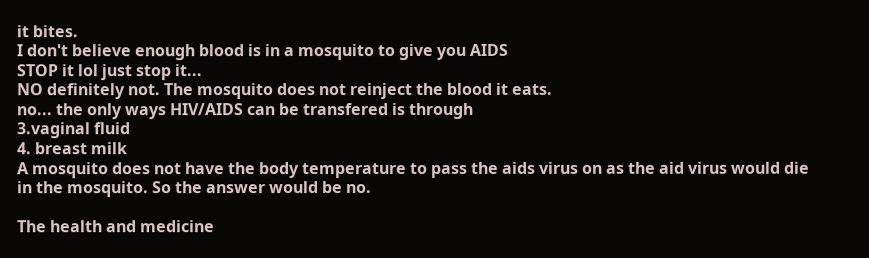it bites.
I don't believe enough blood is in a mosquito to give you AIDS
STOP it lol just stop it...
NO definitely not. The mosquito does not reinject the blood it eats.
no... the only ways HIV/AIDS can be transfered is through
3.vaginal fluid
4. breast milk
A mosquito does not have the body temperature to pass the aids virus on as the aid virus would die in the mosquito. So the answer would be no.

The health and medicine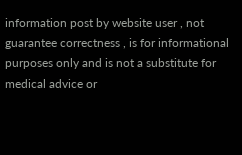information post by website user , not guarantee correctness , is for informational purposes only and is not a substitute for medical advice or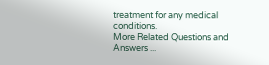treatment for any medical conditions.
More Related Questions and Answers ...